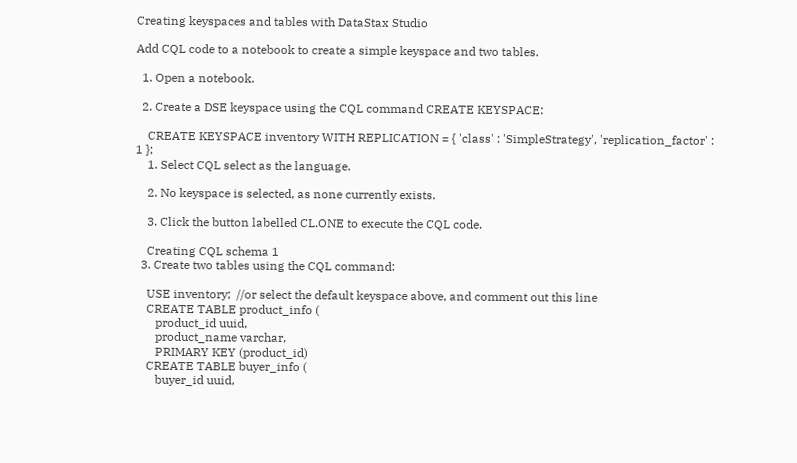Creating keyspaces and tables with DataStax Studio

Add CQL code to a notebook to create a simple keyspace and two tables.

  1. Open a notebook.

  2. Create a DSE keyspace using the CQL command CREATE KEYSPACE:

    CREATE KEYSPACE inventory WITH REPLICATION = { 'class' : 'SimpleStrategy', 'replication_factor' : 1 };
    1. Select CQL select as the language.

    2. No keyspace is selected, as none currently exists.

    3. Click the button labelled CL.ONE to execute the CQL code.

    Creating CQL schema 1
  3. Create two tables using the CQL command:

    USE inventory;  //or select the default keyspace above, and comment out this line
    CREATE TABLE product_info (
       product_id uuid,
       product_name varchar,
       PRIMARY KEY (product_id)
    CREATE TABLE buyer_info (
       buyer_id uuid,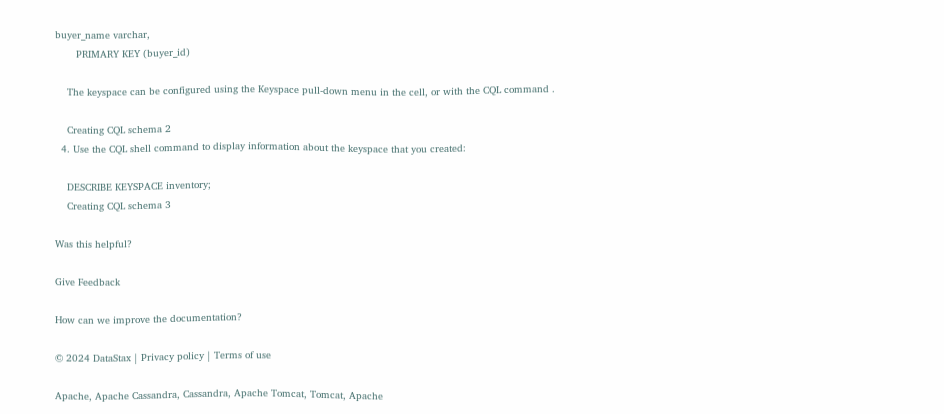buyer_name varchar,
       PRIMARY KEY (buyer_id)

    The keyspace can be configured using the Keyspace pull-down menu in the cell, or with the CQL command .

    Creating CQL schema 2
  4. Use the CQL shell command to display information about the keyspace that you created:

    DESCRIBE KEYSPACE inventory;
    Creating CQL schema 3

Was this helpful?

Give Feedback

How can we improve the documentation?

© 2024 DataStax | Privacy policy | Terms of use

Apache, Apache Cassandra, Cassandra, Apache Tomcat, Tomcat, Apache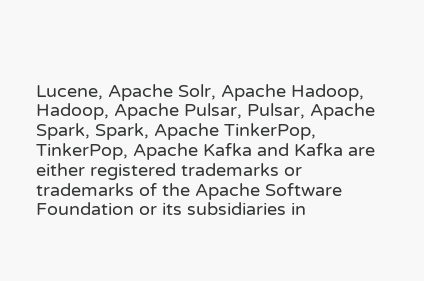Lucene, Apache Solr, Apache Hadoop, Hadoop, Apache Pulsar, Pulsar, Apache Spark, Spark, Apache TinkerPop, TinkerPop, Apache Kafka and Kafka are either registered trademarks or trademarks of the Apache Software Foundation or its subsidiaries in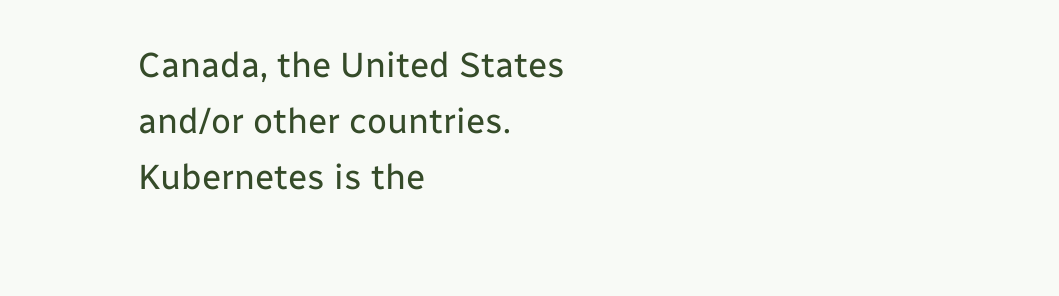Canada, the United States and/or other countries. Kubernetes is the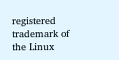registered trademark of the Linux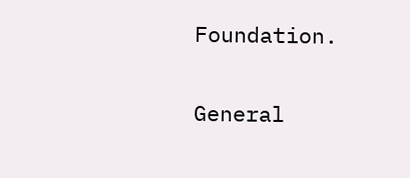Foundation.

General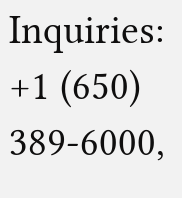Inquiries: +1 (650) 389-6000,